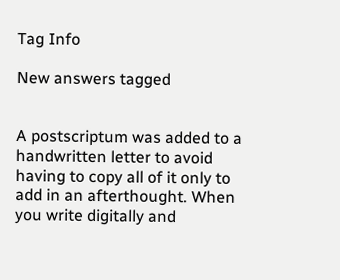Tag Info

New answers tagged


A postscriptum was added to a handwritten letter to avoid having to copy all of it only to add in an afterthought. When you write digitally and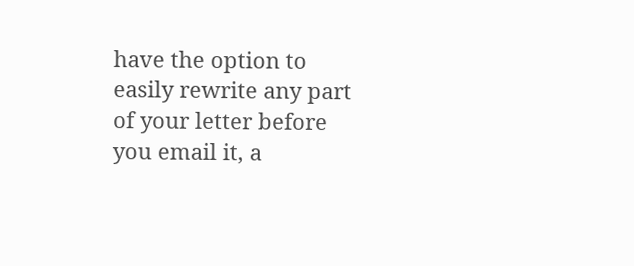have the option to easily rewrite any part of your letter before you email it, a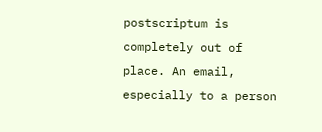postscriptum is completely out of place. An email, especially to a person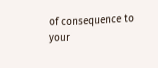of consequence to your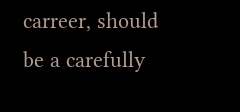carreer, should be a carefully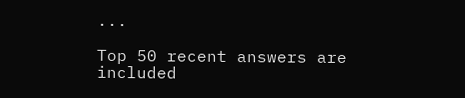...

Top 50 recent answers are included